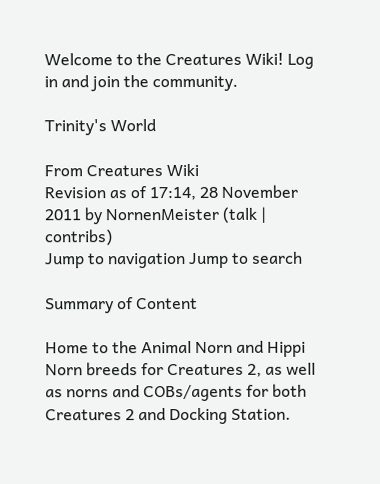Welcome to the Creatures Wiki! Log in and join the community.

Trinity's World

From Creatures Wiki
Revision as of 17:14, 28 November 2011 by NornenMeister (talk | contribs)
Jump to navigation Jump to search

Summary of Content

Home to the Animal Norn and Hippi Norn breeds for Creatures 2, as well as norns and COBs/agents for both Creatures 2 and Docking Station.